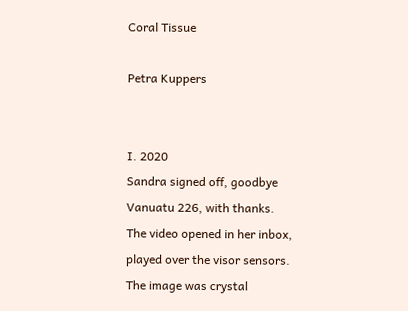Coral Tissue

Petra Kuppers


I. 2020
Sandra signed off, goodbye Vanuatu 226, with thanks. The video opened in her inbox, played over the visor sensors. The image was crystal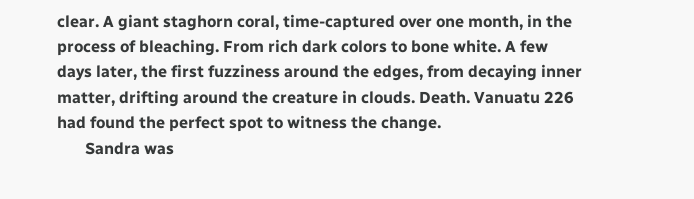clear. A giant staghorn coral, time-captured over one month, in the process of bleaching. From rich dark colors to bone white. A few days later, the first fuzziness around the edges, from decaying inner matter, drifting around the creature in clouds. Death. Vanuatu 226 had found the perfect spot to witness the change.
       Sandra was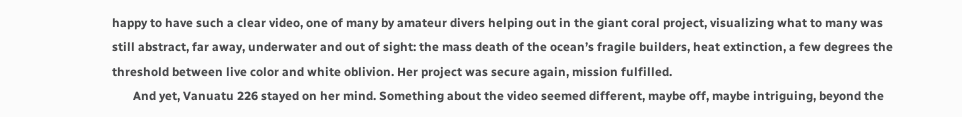happy to have such a clear video, one of many by amateur divers helping out in the giant coral project, visualizing what to many was still abstract, far away, underwater and out of sight: the mass death of the ocean’s fragile builders, heat extinction, a few degrees the threshold between live color and white oblivion. Her project was secure again, mission fulfilled.
       And yet, Vanuatu 226 stayed on her mind. Something about the video seemed different, maybe off, maybe intriguing, beyond the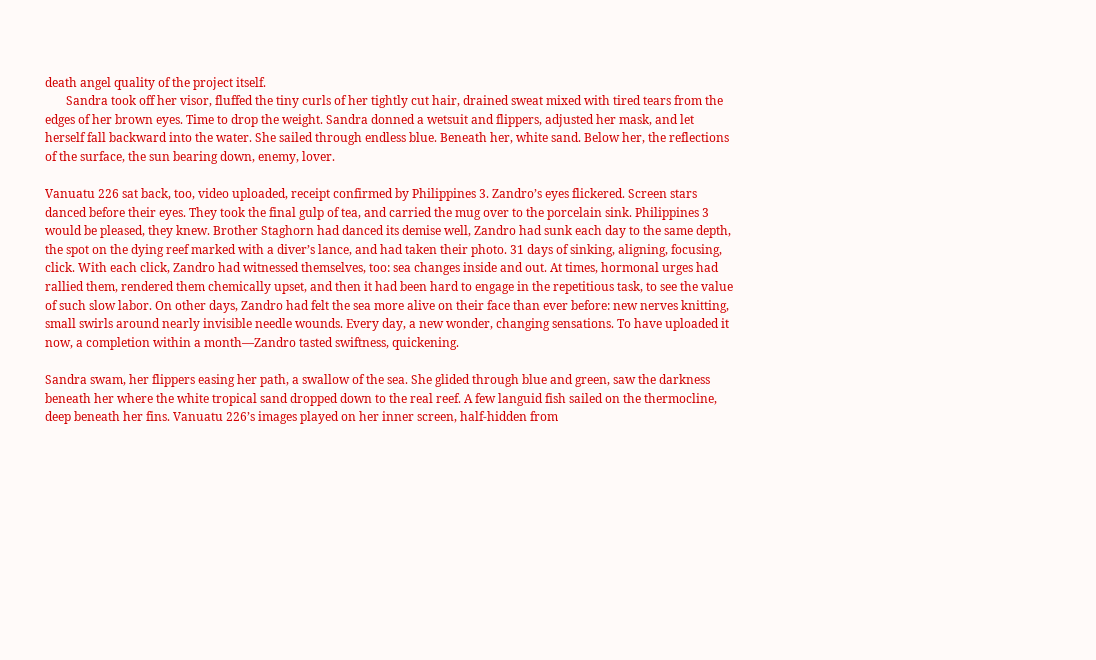death angel quality of the project itself.
       Sandra took off her visor, fluffed the tiny curls of her tightly cut hair, drained sweat mixed with tired tears from the edges of her brown eyes. Time to drop the weight. Sandra donned a wetsuit and flippers, adjusted her mask, and let herself fall backward into the water. She sailed through endless blue. Beneath her, white sand. Below her, the reflections of the surface, the sun bearing down, enemy, lover.

Vanuatu 226 sat back, too, video uploaded, receipt confirmed by Philippines 3. Zandro’s eyes flickered. Screen stars danced before their eyes. They took the final gulp of tea, and carried the mug over to the porcelain sink. Philippines 3 would be pleased, they knew. Brother Staghorn had danced its demise well, Zandro had sunk each day to the same depth, the spot on the dying reef marked with a diver’s lance, and had taken their photo. 31 days of sinking, aligning, focusing, click. With each click, Zandro had witnessed themselves, too: sea changes inside and out. At times, hormonal urges had rallied them, rendered them chemically upset, and then it had been hard to engage in the repetitious task, to see the value of such slow labor. On other days, Zandro had felt the sea more alive on their face than ever before: new nerves knitting, small swirls around nearly invisible needle wounds. Every day, a new wonder, changing sensations. To have uploaded it now, a completion within a month—Zandro tasted swiftness, quickening.

Sandra swam, her flippers easing her path, a swallow of the sea. She glided through blue and green, saw the darkness beneath her where the white tropical sand dropped down to the real reef. A few languid fish sailed on the thermocline, deep beneath her fins. Vanuatu 226’s images played on her inner screen, half-hidden from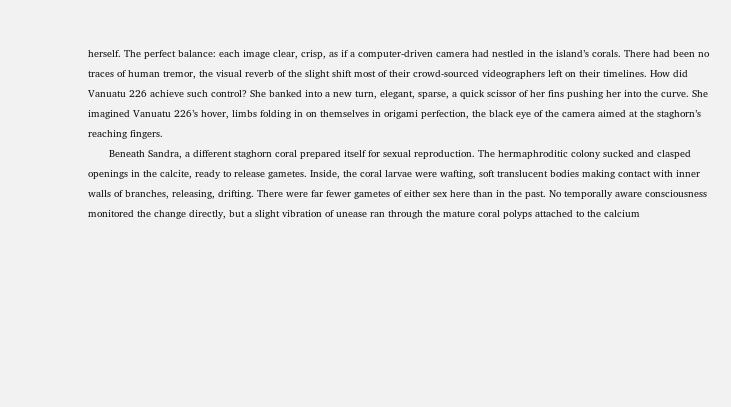herself. The perfect balance: each image clear, crisp, as if a computer-driven camera had nestled in the island’s corals. There had been no traces of human tremor, the visual reverb of the slight shift most of their crowd-sourced videographers left on their timelines. How did Vanuatu 226 achieve such control? She banked into a new turn, elegant, sparse, a quick scissor of her fins pushing her into the curve. She imagined Vanuatu 226’s hover, limbs folding in on themselves in origami perfection, the black eye of the camera aimed at the staghorn’s reaching fingers.
       Beneath Sandra, a different staghorn coral prepared itself for sexual reproduction. The hermaphroditic colony sucked and clasped openings in the calcite, ready to release gametes. Inside, the coral larvae were wafting, soft translucent bodies making contact with inner walls of branches, releasing, drifting. There were far fewer gametes of either sex here than in the past. No temporally aware consciousness monitored the change directly, but a slight vibration of unease ran through the mature coral polyps attached to the calcium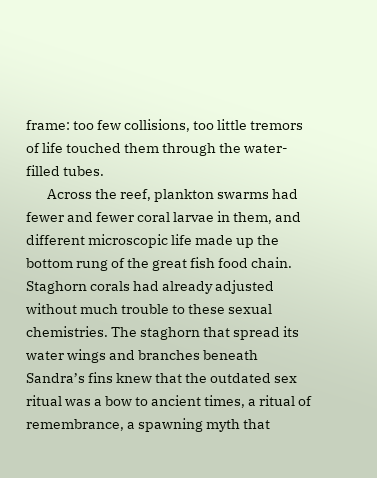frame: too few collisions, too little tremors of life touched them through the water-filled tubes.
       Across the reef, plankton swarms had fewer and fewer coral larvae in them, and different microscopic life made up the bottom rung of the great fish food chain. Staghorn corals had already adjusted without much trouble to these sexual chemistries. The staghorn that spread its water wings and branches beneath Sandra’s fins knew that the outdated sex ritual was a bow to ancient times, a ritual of remembrance, a spawning myth that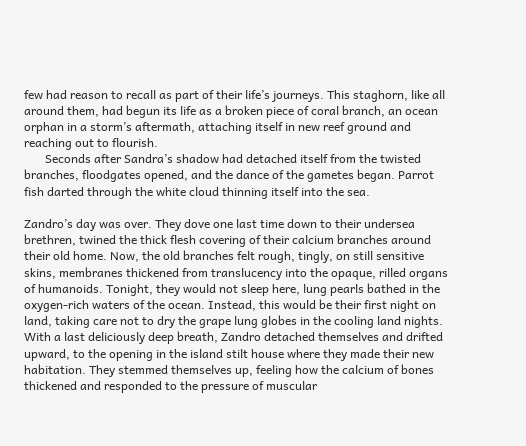few had reason to recall as part of their life’s journeys. This staghorn, like all around them, had begun its life as a broken piece of coral branch, an ocean orphan in a storm’s aftermath, attaching itself in new reef ground and reaching out to flourish.
       Seconds after Sandra’s shadow had detached itself from the twisted branches, floodgates opened, and the dance of the gametes began. Parrot fish darted through the white cloud thinning itself into the sea.

Zandro’s day was over. They dove one last time down to their undersea brethren, twined the thick flesh covering of their calcium branches around their old home. Now, the old branches felt rough, tingly, on still sensitive skins, membranes thickened from translucency into the opaque, rilled organs of humanoids. Tonight, they would not sleep here, lung pearls bathed in the oxygen-rich waters of the ocean. Instead, this would be their first night on land, taking care not to dry the grape lung globes in the cooling land nights. With a last deliciously deep breath, Zandro detached themselves and drifted upward, to the opening in the island stilt house where they made their new habitation. They stemmed themselves up, feeling how the calcium of bones thickened and responded to the pressure of muscular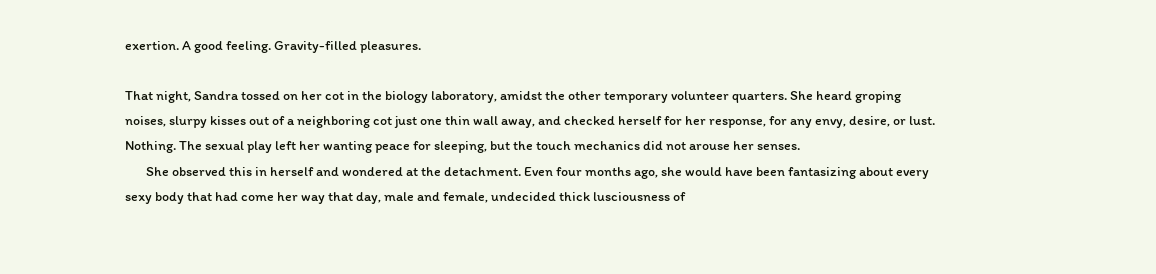exertion. A good feeling. Gravity-filled pleasures.

That night, Sandra tossed on her cot in the biology laboratory, amidst the other temporary volunteer quarters. She heard groping noises, slurpy kisses out of a neighboring cot just one thin wall away, and checked herself for her response, for any envy, desire, or lust. Nothing. The sexual play left her wanting peace for sleeping, but the touch mechanics did not arouse her senses.
       She observed this in herself and wondered at the detachment. Even four months ago, she would have been fantasizing about every sexy body that had come her way that day, male and female, undecided thick lusciousness of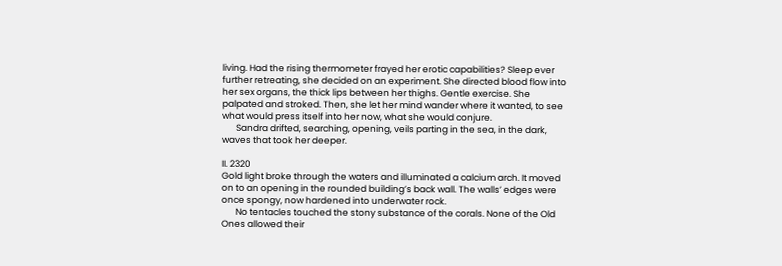living. Had the rising thermometer frayed her erotic capabilities? Sleep ever further retreating, she decided on an experiment. She directed blood flow into her sex organs, the thick lips between her thighs. Gentle exercise. She palpated and stroked. Then, she let her mind wander where it wanted, to see what would press itself into her now, what she would conjure.
       Sandra drifted, searching, opening, veils parting in the sea, in the dark, waves that took her deeper.

II. 2320
Gold light broke through the waters and illuminated a calcium arch. It moved on to an opening in the rounded building’s back wall. The walls’ edges were once spongy, now hardened into underwater rock.
       No tentacles touched the stony substance of the corals. None of the Old Ones allowed their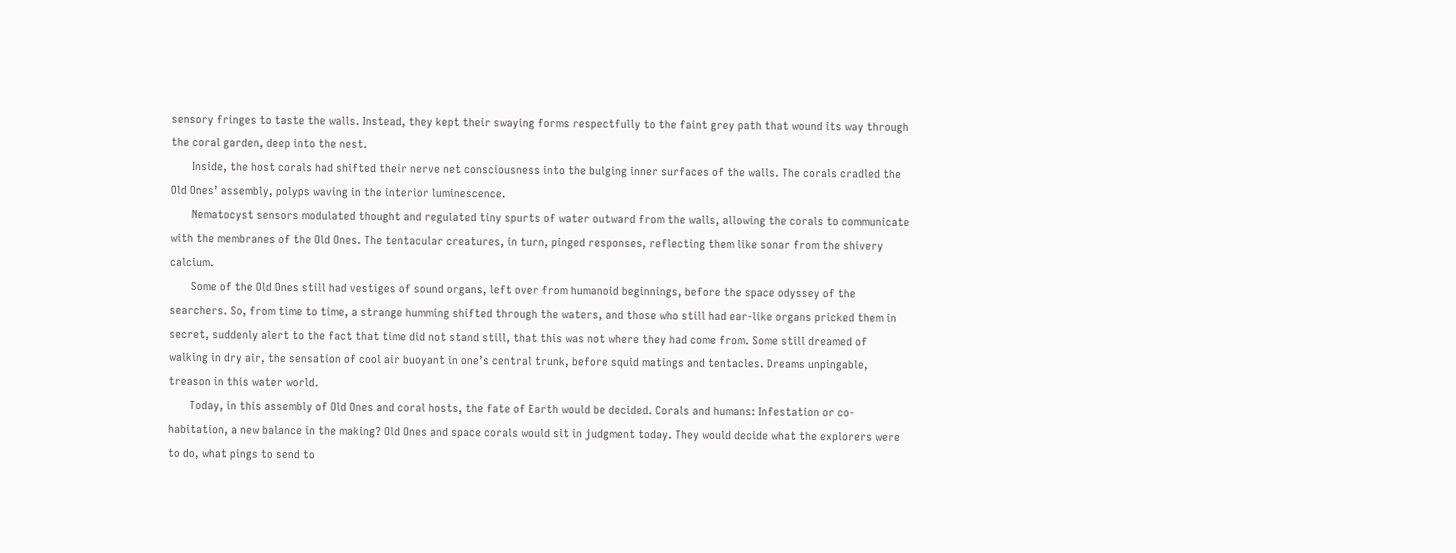sensory fringes to taste the walls. Instead, they kept their swaying forms respectfully to the faint grey path that wound its way through the coral garden, deep into the nest.
       Inside, the host corals had shifted their nerve net consciousness into the bulging inner surfaces of the walls. The corals cradled the Old Ones’ assembly, polyps waving in the interior luminescence.
       Nematocyst sensors modulated thought and regulated tiny spurts of water outward from the walls, allowing the corals to communicate with the membranes of the Old Ones. The tentacular creatures, in turn, pinged responses, reflecting them like sonar from the shivery calcium.
       Some of the Old Ones still had vestiges of sound organs, left over from humanoid beginnings, before the space odyssey of the searchers. So, from time to time, a strange humming shifted through the waters, and those who still had ear-like organs pricked them in secret, suddenly alert to the fact that time did not stand still, that this was not where they had come from. Some still dreamed of walking in dry air, the sensation of cool air buoyant in one’s central trunk, before squid matings and tentacles. Dreams unpingable, treason in this water world.
       Today, in this assembly of Old Ones and coral hosts, the fate of Earth would be decided. Corals and humans: Infestation or co-habitation, a new balance in the making? Old Ones and space corals would sit in judgment today. They would decide what the explorers were to do, what pings to send to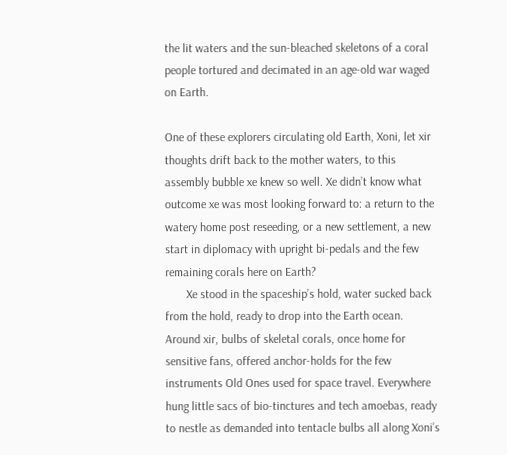the lit waters and the sun-bleached skeletons of a coral people tortured and decimated in an age-old war waged on Earth.

One of these explorers circulating old Earth, Xoni, let xir thoughts drift back to the mother waters, to this assembly bubble xe knew so well. Xe didn’t know what outcome xe was most looking forward to: a return to the watery home post reseeding, or a new settlement, a new start in diplomacy with upright bi-pedals and the few remaining corals here on Earth?
       Xe stood in the spaceship’s hold, water sucked back from the hold, ready to drop into the Earth ocean. Around xir, bulbs of skeletal corals, once home for sensitive fans, offered anchor-holds for the few instruments Old Ones used for space travel. Everywhere hung little sacs of bio-tinctures and tech amoebas, ready to nestle as demanded into tentacle bulbs all along Xoni’s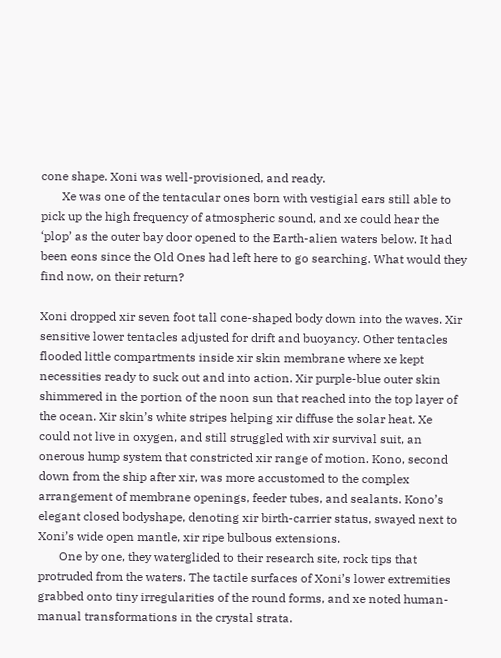cone shape. Xoni was well-provisioned, and ready.
       Xe was one of the tentacular ones born with vestigial ears still able to pick up the high frequency of atmospheric sound, and xe could hear the ‘plop’ as the outer bay door opened to the Earth-alien waters below. It had been eons since the Old Ones had left here to go searching. What would they find now, on their return?

Xoni dropped xir seven foot tall cone-shaped body down into the waves. Xir sensitive lower tentacles adjusted for drift and buoyancy. Other tentacles flooded little compartments inside xir skin membrane where xe kept necessities ready to suck out and into action. Xir purple-blue outer skin shimmered in the portion of the noon sun that reached into the top layer of the ocean. Xir skin’s white stripes helping xir diffuse the solar heat. Xe could not live in oxygen, and still struggled with xir survival suit, an onerous hump system that constricted xir range of motion. Kono, second down from the ship after xir, was more accustomed to the complex arrangement of membrane openings, feeder tubes, and sealants. Kono’s elegant closed bodyshape, denoting xir birth-carrier status, swayed next to Xoni’s wide open mantle, xir ripe bulbous extensions.
       One by one, they waterglided to their research site, rock tips that protruded from the waters. The tactile surfaces of Xoni’s lower extremities grabbed onto tiny irregularities of the round forms, and xe noted human-manual transformations in the crystal strata.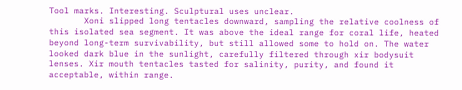Tool marks. Interesting. Sculptural uses unclear.
       Xoni slipped long tentacles downward, sampling the relative coolness of this isolated sea segment. It was above the ideal range for coral life, heated beyond long-term survivability, but still allowed some to hold on. The water looked dark blue in the sunlight, carefully filtered through xir bodysuit lenses. Xir mouth tentacles tasted for salinity, purity, and found it acceptable, within range.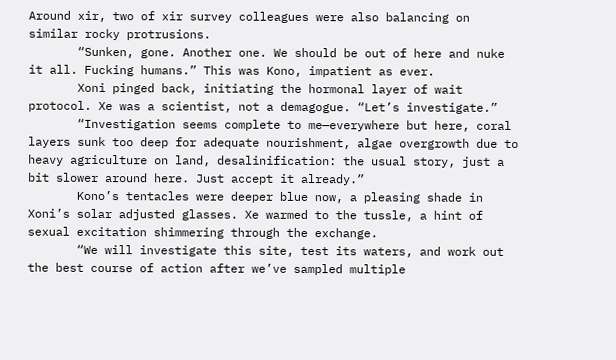Around xir, two of xir survey colleagues were also balancing on similar rocky protrusions.
       “Sunken, gone. Another one. We should be out of here and nuke it all. Fucking humans.” This was Kono, impatient as ever.
       Xoni pinged back, initiating the hormonal layer of wait protocol. Xe was a scientist, not a demagogue. “Let’s investigate.”
       “Investigation seems complete to me—everywhere but here, coral layers sunk too deep for adequate nourishment, algae overgrowth due to heavy agriculture on land, desalinification: the usual story, just a bit slower around here. Just accept it already.”
       Kono’s tentacles were deeper blue now, a pleasing shade in Xoni’s solar adjusted glasses. Xe warmed to the tussle, a hint of sexual excitation shimmering through the exchange.
       “We will investigate this site, test its waters, and work out the best course of action after we’ve sampled multiple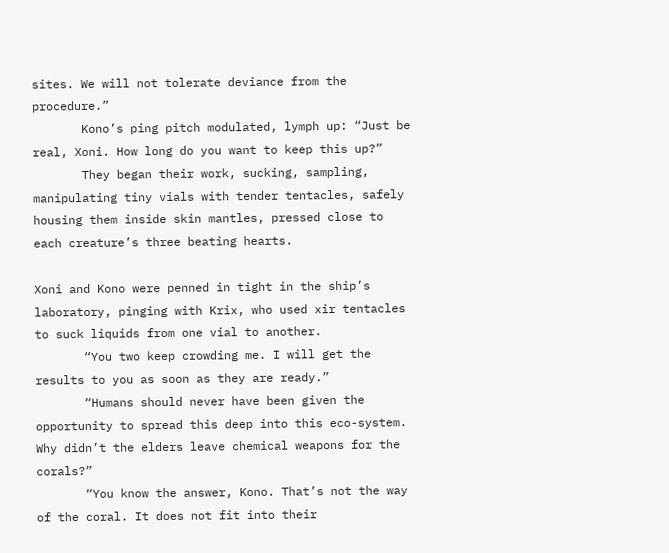sites. We will not tolerate deviance from the procedure.”
       Kono’s ping pitch modulated, lymph up: “Just be real, Xoni. How long do you want to keep this up?”
       They began their work, sucking, sampling, manipulating tiny vials with tender tentacles, safely housing them inside skin mantles, pressed close to each creature’s three beating hearts.

Xoni and Kono were penned in tight in the ship’s laboratory, pinging with Krix, who used xir tentacles to suck liquids from one vial to another.
       “You two keep crowding me. I will get the results to you as soon as they are ready.”
       “Humans should never have been given the opportunity to spread this deep into this eco-system. Why didn’t the elders leave chemical weapons for the corals?”
       “You know the answer, Kono. That’s not the way of the coral. It does not fit into their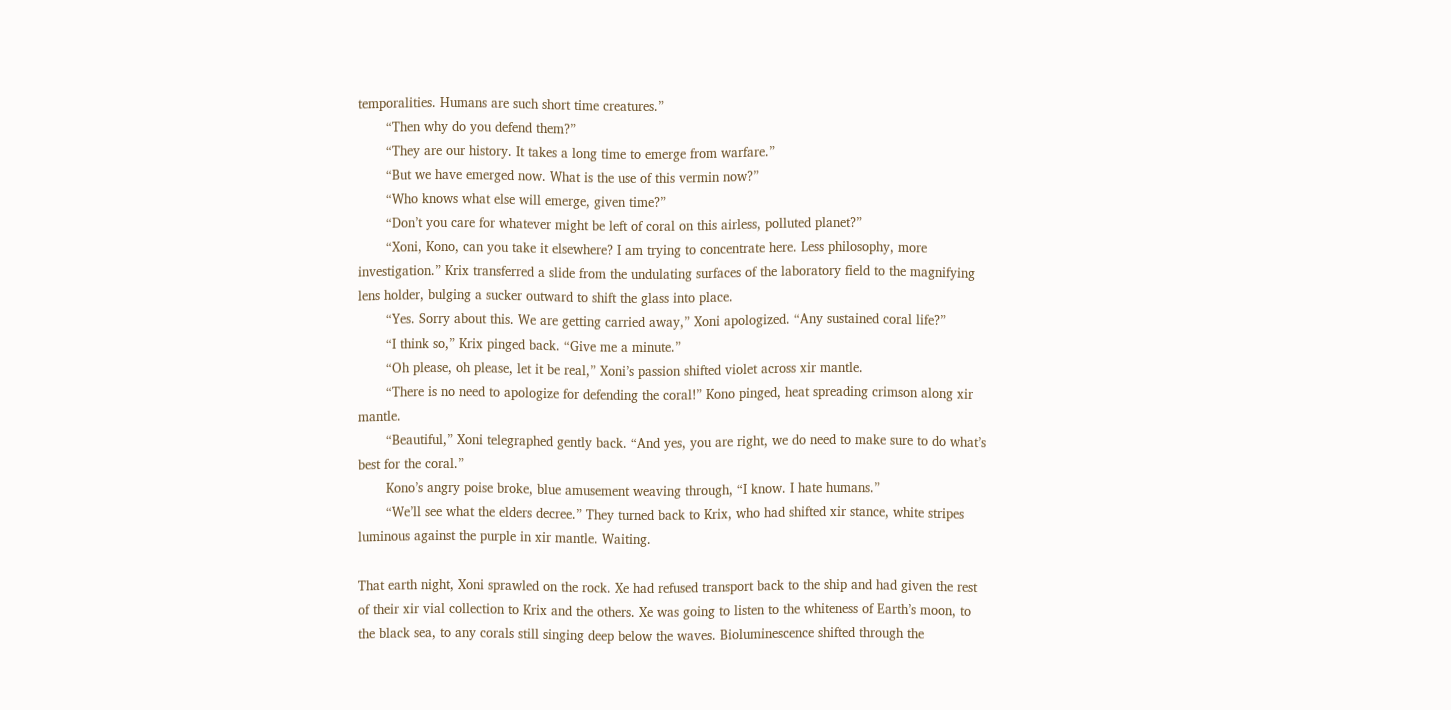temporalities. Humans are such short time creatures.”
       “Then why do you defend them?”
       “They are our history. It takes a long time to emerge from warfare.”
       “But we have emerged now. What is the use of this vermin now?”
       “Who knows what else will emerge, given time?”
       “Don’t you care for whatever might be left of coral on this airless, polluted planet?”
       “Xoni, Kono, can you take it elsewhere? I am trying to concentrate here. Less philosophy, more investigation.” Krix transferred a slide from the undulating surfaces of the laboratory field to the magnifying lens holder, bulging a sucker outward to shift the glass into place.
       “Yes. Sorry about this. We are getting carried away,” Xoni apologized. “Any sustained coral life?”
       “I think so,” Krix pinged back. “Give me a minute.”
       “Oh please, oh please, let it be real,” Xoni’s passion shifted violet across xir mantle.
       “There is no need to apologize for defending the coral!” Kono pinged, heat spreading crimson along xir mantle.
       “Beautiful,” Xoni telegraphed gently back. “And yes, you are right, we do need to make sure to do what’s best for the coral.”
       Kono’s angry poise broke, blue amusement weaving through, “I know. I hate humans.”
       “We’ll see what the elders decree.” They turned back to Krix, who had shifted xir stance, white stripes luminous against the purple in xir mantle. Waiting.

That earth night, Xoni sprawled on the rock. Xe had refused transport back to the ship and had given the rest of their xir vial collection to Krix and the others. Xe was going to listen to the whiteness of Earth’s moon, to the black sea, to any corals still singing deep below the waves. Bioluminescence shifted through the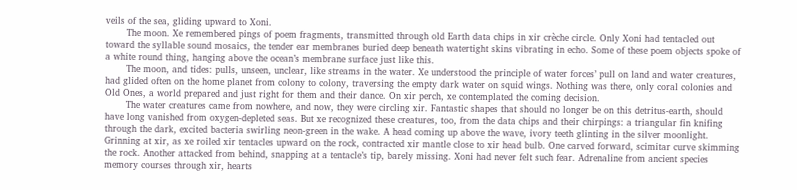veils of the sea, gliding upward to Xoni.
       The moon. Xe remembered pings of poem fragments, transmitted through old Earth data chips in xir crèche circle. Only Xoni had tentacled out toward the syllable sound mosaics, the tender ear membranes buried deep beneath watertight skins vibrating in echo. Some of these poem objects spoke of a white round thing, hanging above the ocean’s membrane surface just like this.
       The moon, and tides: pulls, unseen, unclear, like streams in the water. Xe understood the principle of water forces’ pull on land and water creatures, had glided often on the home planet from colony to colony, traversing the empty dark water on squid wings. Nothing was there, only coral colonies and Old Ones, a world prepared and just right for them and their dance. On xir perch, xe contemplated the coming decision.
       The water creatures came from nowhere, and now, they were circling xir. Fantastic shapes that should no longer be on this detritus-earth, should have long vanished from oxygen-depleted seas. But xe recognized these creatures, too, from the data chips and their chirpings: a triangular fin knifing through the dark, excited bacteria swirling neon-green in the wake. A head coming up above the wave, ivory teeth glinting in the silver moonlight. Grinning at xir, as xe roiled xir tentacles upward on the rock, contracted xir mantle close to xir head bulb. One carved forward, scimitar curve skimming the rock. Another attacked from behind, snapping at a tentacle’s tip, barely missing. Xoni had never felt such fear. Adrenaline from ancient species memory courses through xir, hearts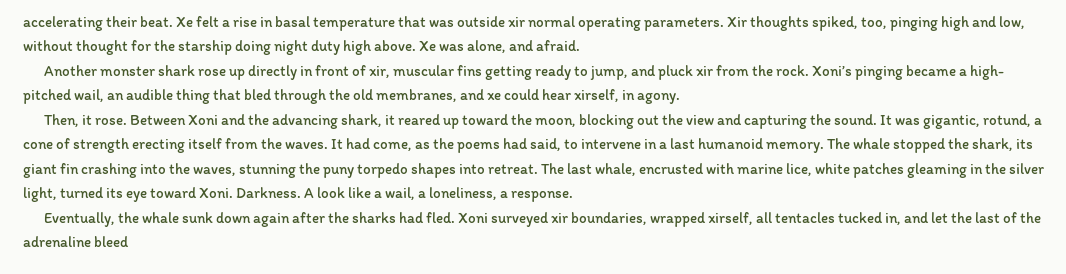accelerating their beat. Xe felt a rise in basal temperature that was outside xir normal operating parameters. Xir thoughts spiked, too, pinging high and low, without thought for the starship doing night duty high above. Xe was alone, and afraid.
       Another monster shark rose up directly in front of xir, muscular fins getting ready to jump, and pluck xir from the rock. Xoni’s pinging became a high-pitched wail, an audible thing that bled through the old membranes, and xe could hear xirself, in agony.
       Then, it rose. Between Xoni and the advancing shark, it reared up toward the moon, blocking out the view and capturing the sound. It was gigantic, rotund, a cone of strength erecting itself from the waves. It had come, as the poems had said, to intervene in a last humanoid memory. The whale stopped the shark, its giant fin crashing into the waves, stunning the puny torpedo shapes into retreat. The last whale, encrusted with marine lice, white patches gleaming in the silver light, turned its eye toward Xoni. Darkness. A look like a wail, a loneliness, a response.
       Eventually, the whale sunk down again after the sharks had fled. Xoni surveyed xir boundaries, wrapped xirself, all tentacles tucked in, and let the last of the adrenaline bleed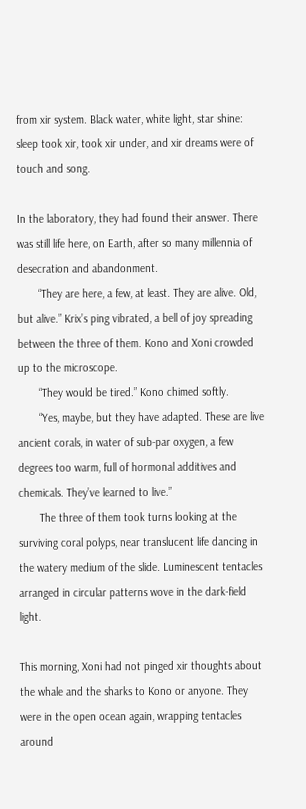from xir system. Black water, white light, star shine: sleep took xir, took xir under, and xir dreams were of touch and song.

In the laboratory, they had found their answer. There was still life here, on Earth, after so many millennia of desecration and abandonment.
       “They are here, a few, at least. They are alive. Old, but alive.” Krix’s ping vibrated, a bell of joy spreading between the three of them. Kono and Xoni crowded up to the microscope.
       “They would be tired.” Kono chimed softly.
       “Yes, maybe, but they have adapted. These are live ancient corals, in water of sub-par oxygen, a few degrees too warm, full of hormonal additives and chemicals. They’ve learned to live.”
       The three of them took turns looking at the surviving coral polyps, near translucent life dancing in the watery medium of the slide. Luminescent tentacles arranged in circular patterns wove in the dark-field light.

This morning, Xoni had not pinged xir thoughts about the whale and the sharks to Kono or anyone. They were in the open ocean again, wrapping tentacles around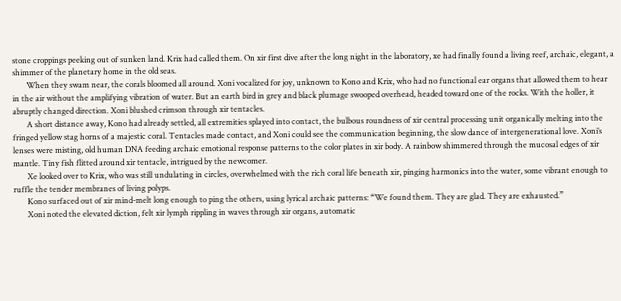stone croppings peeking out of sunken land. Krix had called them. On xir first dive after the long night in the laboratory, xe had finally found a living reef, archaic, elegant, a shimmer of the planetary home in the old seas.
       When they swam near, the corals bloomed all around. Xoni vocalized for joy, unknown to Kono and Krix, who had no functional ear organs that allowed them to hear in the air without the amplifying vibration of water. But an earth bird in grey and black plumage swooped overhead, headed toward one of the rocks. With the holler, it abruptly changed direction. Xoni blushed crimson through xir tentacles.
       A short distance away, Kono had already settled, all extremities splayed into contact, the bulbous roundness of xir central processing unit organically melting into the fringed yellow stag horns of a majestic coral. Tentacles made contact, and Xoni could see the communication beginning, the slow dance of intergenerational love. Xoni’s lenses were misting, old human DNA feeding archaic emotional response patterns to the color plates in xir body. A rainbow shimmered through the mucosal edges of xir mantle. Tiny fish flitted around xir tentacle, intrigued by the newcomer.
       Xe looked over to Krix, who was still undulating in circles, overwhelmed with the rich coral life beneath xir, pinging harmonics into the water, some vibrant enough to ruffle the tender membranes of living polyps.
       Kono surfaced out of xir mind-melt long enough to ping the others, using lyrical archaic patterns: “We found them. They are glad. They are exhausted.”
       Xoni noted the elevated diction, felt xir lymph rippling in waves through xir organs, automatic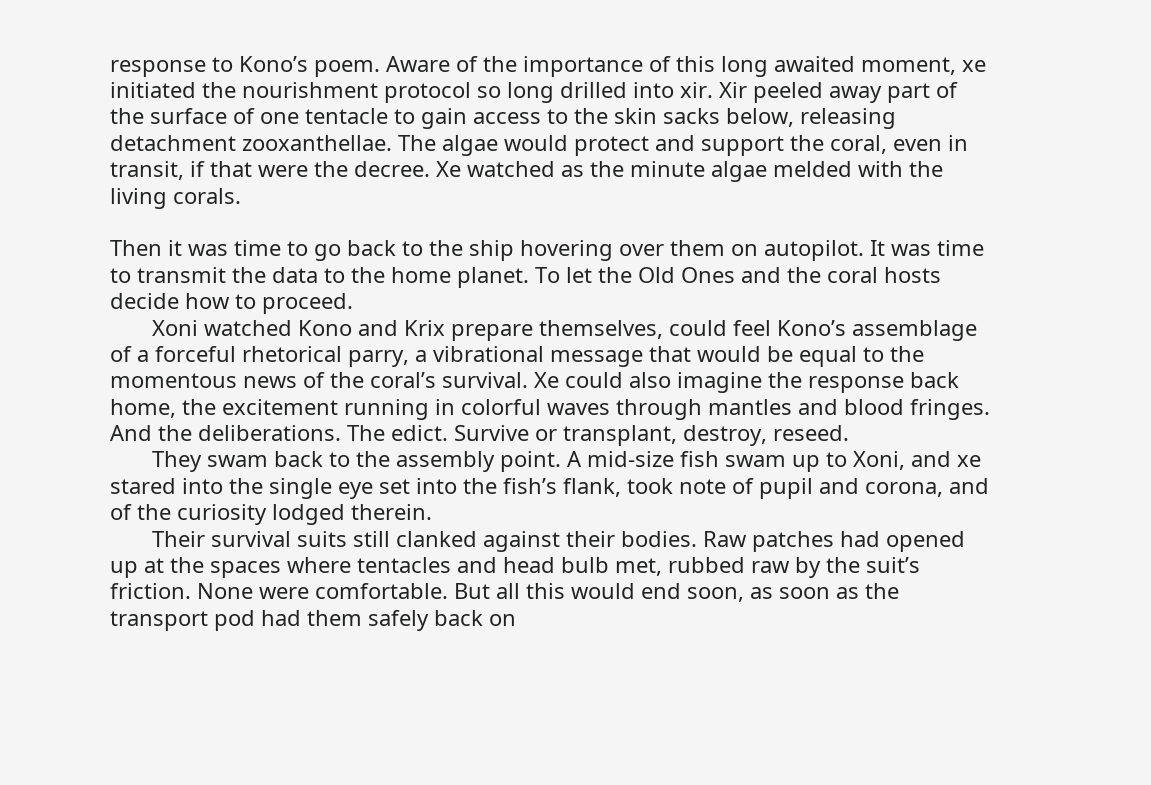response to Kono’s poem. Aware of the importance of this long awaited moment, xe initiated the nourishment protocol so long drilled into xir. Xir peeled away part of the surface of one tentacle to gain access to the skin sacks below, releasing detachment zooxanthellae. The algae would protect and support the coral, even in transit, if that were the decree. Xe watched as the minute algae melded with the living corals.

Then it was time to go back to the ship hovering over them on autopilot. It was time to transmit the data to the home planet. To let the Old Ones and the coral hosts decide how to proceed.
       Xoni watched Kono and Krix prepare themselves, could feel Kono’s assemblage of a forceful rhetorical parry, a vibrational message that would be equal to the momentous news of the coral’s survival. Xe could also imagine the response back home, the excitement running in colorful waves through mantles and blood fringes. And the deliberations. The edict. Survive or transplant, destroy, reseed.
       They swam back to the assembly point. A mid-size fish swam up to Xoni, and xe stared into the single eye set into the fish’s flank, took note of pupil and corona, and of the curiosity lodged therein.
       Their survival suits still clanked against their bodies. Raw patches had opened up at the spaces where tentacles and head bulb met, rubbed raw by the suit’s friction. None were comfortable. But all this would end soon, as soon as the transport pod had them safely back on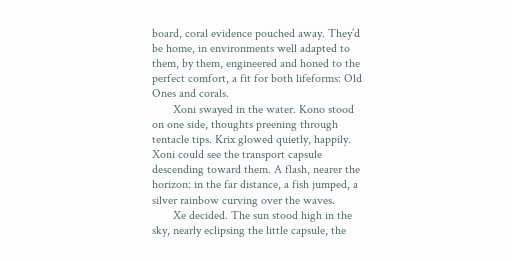board, coral evidence pouched away. They’d be home, in environments well adapted to them, by them, engineered and honed to the perfect comfort, a fit for both lifeforms: Old Ones and corals.
       Xoni swayed in the water. Kono stood on one side, thoughts preening through tentacle tips. Krix glowed quietly, happily. Xoni could see the transport capsule descending toward them. A flash, nearer the horizon: in the far distance, a fish jumped, a silver rainbow curving over the waves.
       Xe decided. The sun stood high in the sky, nearly eclipsing the little capsule, the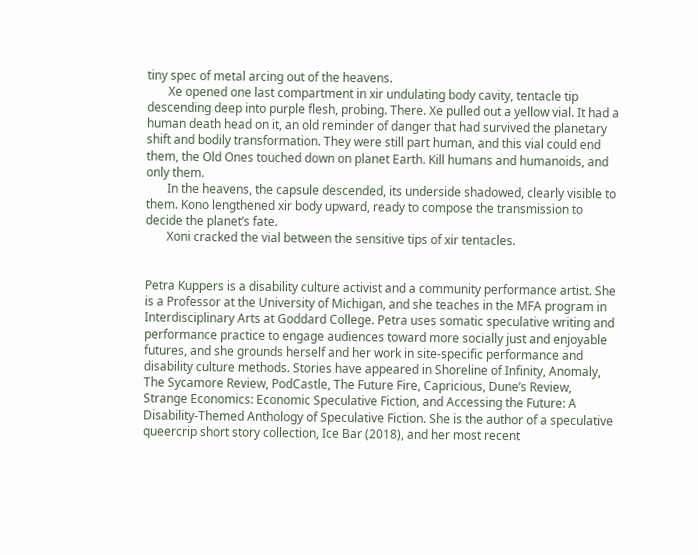tiny spec of metal arcing out of the heavens.
       Xe opened one last compartment in xir undulating body cavity, tentacle tip descending deep into purple flesh, probing. There. Xe pulled out a yellow vial. It had a human death head on it, an old reminder of danger that had survived the planetary shift and bodily transformation. They were still part human, and this vial could end them, the Old Ones touched down on planet Earth. Kill humans and humanoids, and only them.
       In the heavens, the capsule descended, its underside shadowed, clearly visible to them. Kono lengthened xir body upward, ready to compose the transmission to decide the planet’s fate.
       Xoni cracked the vial between the sensitive tips of xir tentacles.


Petra Kuppers is a disability culture activist and a community performance artist. She is a Professor at the University of Michigan, and she teaches in the MFA program in Interdisciplinary Arts at Goddard College. Petra uses somatic speculative writing and performance practice to engage audiences toward more socially just and enjoyable futures, and she grounds herself and her work in site-specific performance and disability culture methods. Stories have appeared in Shoreline of Infinity, Anomaly, The Sycamore Review, PodCastle, The Future Fire, Capricious, Dune’s Review, Strange Economics: Economic Speculative Fiction, and Accessing the Future: A Disability-Themed Anthology of Speculative Fiction. She is the author of a speculative queercrip short story collection, Ice Bar (2018), and her most recent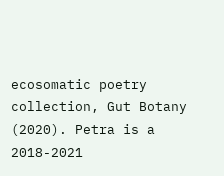ecosomatic poetry collection, Gut Botany (2020). Petra is a 2018-2021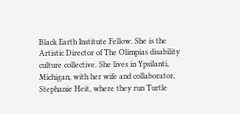Black Earth Institute Fellow. She is the Artistic Director of The Olimpias disability culture collective. She lives in Ypsilanti, Michigan, with her wife and collaborator, Stephanie Heit, where they run Turtle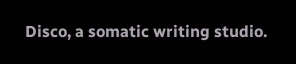Disco, a somatic writing studio.